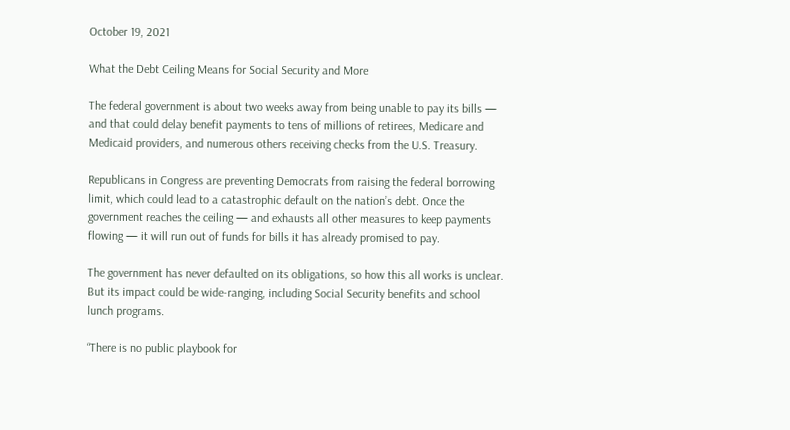October 19, 2021

What the Debt Ceiling Means for Social Security and More

The federal government is about two weeks away from being unable to pay its bills — and that could delay benefit payments to tens of millions of retirees, Medicare and Medicaid providers, and numerous others receiving checks from the U.S. Treasury.

Republicans in Congress are preventing Democrats from raising the federal borrowing limit, which could lead to a catastrophic default on the nation’s debt. Once the government reaches the ceiling — and exhausts all other measures to keep payments flowing — it will run out of funds for bills it has already promised to pay.

The government has never defaulted on its obligations, so how this all works is unclear. But its impact could be wide-ranging, including Social Security benefits and school lunch programs.

“There is no public playbook for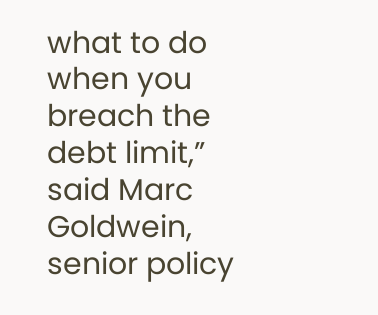what to do when you breach the debt limit,” said Marc Goldwein, senior policy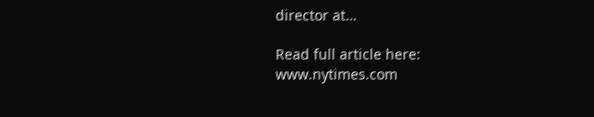director at…

Read full article here: www.nytimes.com